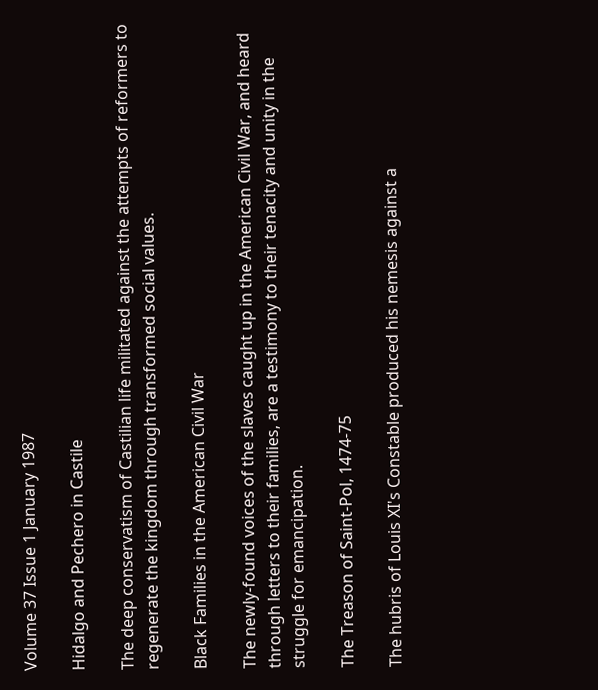Volume 37 Issue 1 January 1987

Hidalgo and Pechero in Castile

The deep conservatism of Castilian life militated against the attempts of reformers to regenerate the kingdom through transformed social values.

Black Families in the American Civil War

The newly-found voices of the slaves caught up in the American Civil War, and heard through letters to their families, are a testimony to their tenacity and unity in the struggle for emancipation.

The Treason of Saint-Pol, 1474-75

The hubris of Louis XI's Constable produced his nemesis against a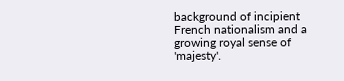background of incipient French nationalism and a growing royal sense of 'majesty'.